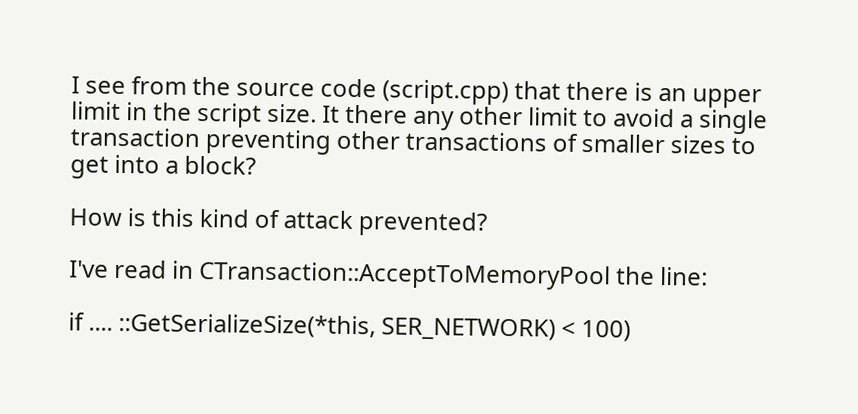I see from the source code (script.cpp) that there is an upper limit in the script size. It there any other limit to avoid a single transaction preventing other transactions of smaller sizes to get into a block?

How is this kind of attack prevented?

I've read in CTransaction::AcceptToMemoryPool the line:

if .... ::GetSerializeSize(*this, SER_NETWORK) < 100)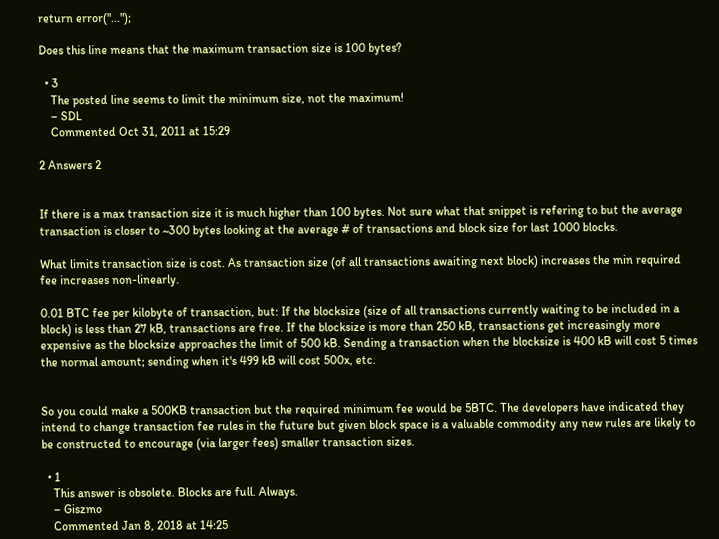return error("...");

Does this line means that the maximum transaction size is 100 bytes?

  • 3
    The posted line seems to limit the minimum size, not the maximum!
    – SDL
    Commented Oct 31, 2011 at 15:29

2 Answers 2


If there is a max transaction size it is much higher than 100 bytes. Not sure what that snippet is refering to but the average transaction is closer to ~300 bytes looking at the average # of transactions and block size for last 1000 blocks.

What limits transaction size is cost. As transaction size (of all transactions awaiting next block) increases the min required fee increases non-linearly.

0.01 BTC fee per kilobyte of transaction, but: If the blocksize (size of all transactions currently waiting to be included in a block) is less than 27 kB, transactions are free. If the blocksize is more than 250 kB, transactions get increasingly more expensive as the blocksize approaches the limit of 500 kB. Sending a transaction when the blocksize is 400 kB will cost 5 times the normal amount; sending when it's 499 kB will cost 500x, etc.


So you could make a 500KB transaction but the required minimum fee would be 5BTC. The developers have indicated they intend to change transaction fee rules in the future but given block space is a valuable commodity any new rules are likely to be constructed to encourage (via larger fees) smaller transaction sizes.

  • 1
    This answer is obsolete. Blocks are full. Always.
    – Giszmo
    Commented Jan 8, 2018 at 14:25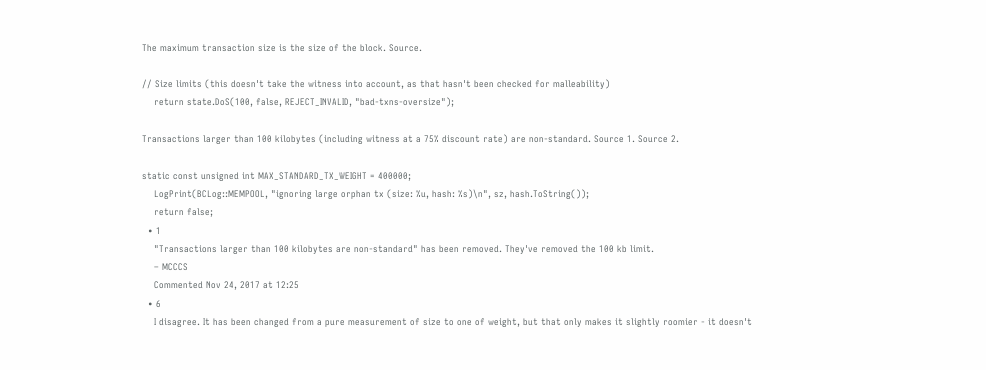The maximum transaction size is the size of the block. Source.

// Size limits (this doesn't take the witness into account, as that hasn't been checked for malleability)
    return state.DoS(100, false, REJECT_INVALID, "bad-txns-oversize");

Transactions larger than 100 kilobytes (including witness at a 75% discount rate) are non-standard. Source 1. Source 2.

static const unsigned int MAX_STANDARD_TX_WEIGHT = 400000;
    LogPrint(BCLog::MEMPOOL, "ignoring large orphan tx (size: %u, hash: %s)\n", sz, hash.ToString());
    return false;
  • 1
    "Transactions larger than 100 kilobytes are non-standard" has been removed. They've removed the 100 kb limit.
    – MCCCS
    Commented Nov 24, 2017 at 12:25
  • 6
    I disagree. It has been changed from a pure measurement of size to one of weight, but that only makes it slightly roomier - it doesn't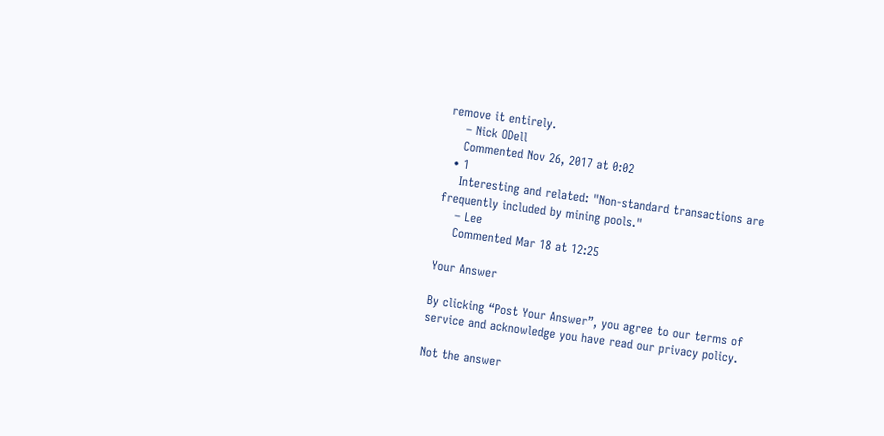remove it entirely.
    – Nick ODell
    Commented Nov 26, 2017 at 0:02
  • 1
    Interesting and related: "Non-standard transactions are frequently included by mining pools."
    – Lee
    Commented Mar 18 at 12:25

Your Answer

By clicking “Post Your Answer”, you agree to our terms of service and acknowledge you have read our privacy policy.

Not the answer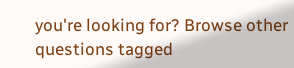you're looking for? Browse other questions tagged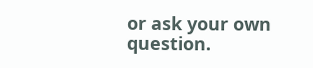or ask your own question.